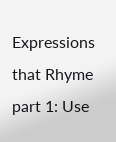Expressions that Rhyme part 1: Use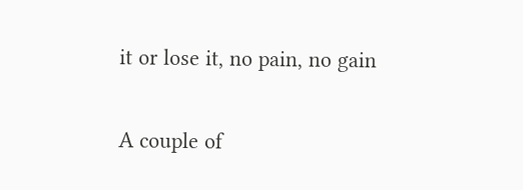it or lose it, no pain, no gain

A couple of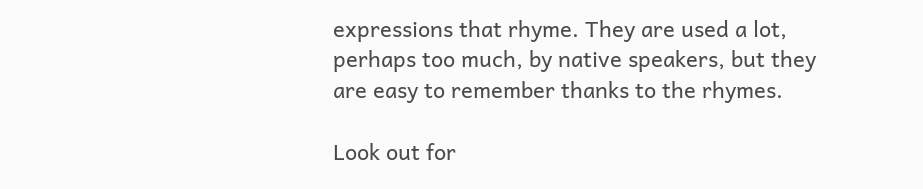expressions that rhyme. They are used a lot, perhaps too much, by native speakers, but they are easy to remember thanks to the rhymes.

Look out for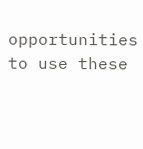opportunities to use these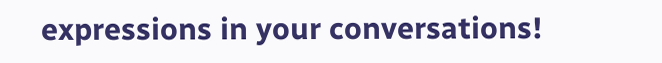expressions in your conversations!